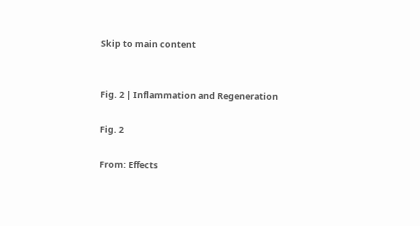Skip to main content


Fig. 2 | Inflammation and Regeneration

Fig. 2

From: Effects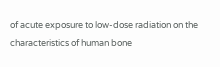of acute exposure to low-dose radiation on the characteristics of human bone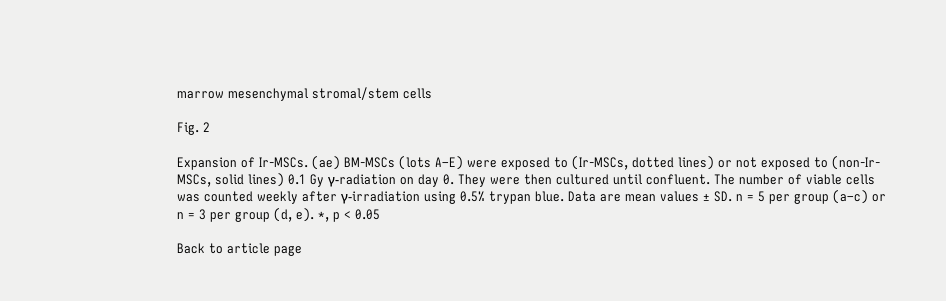marrow mesenchymal stromal/stem cells

Fig. 2

Expansion of Ir-MSCs. (ae) BM-MSCs (lots A–E) were exposed to (Ir-MSCs, dotted lines) or not exposed to (non-Ir-MSCs, solid lines) 0.1 Gy γ-radiation on day 0. They were then cultured until confluent. The number of viable cells was counted weekly after γ-irradiation using 0.5% trypan blue. Data are mean values ± SD. n = 5 per group (a–c) or n = 3 per group (d, e). *, p < 0.05

Back to article page